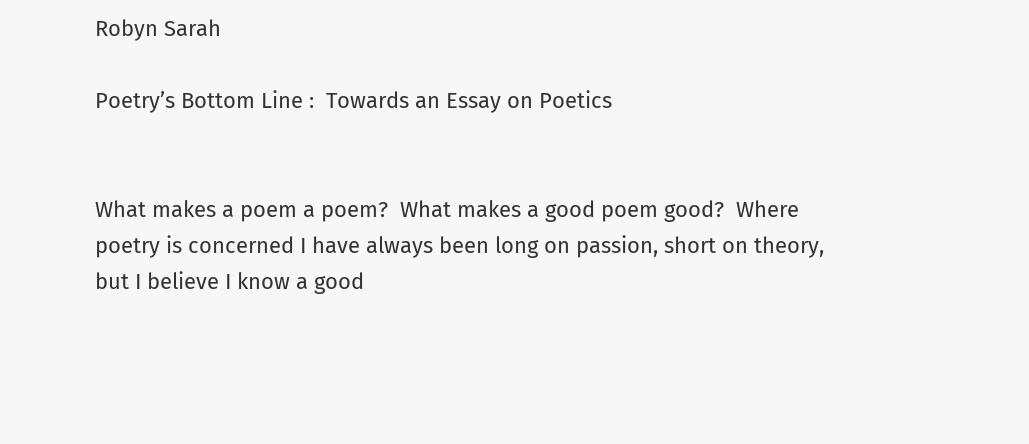Robyn Sarah

Poetry’s Bottom Line :  Towards an Essay on Poetics


What makes a poem a poem?  What makes a good poem good?  Where poetry is concerned I have always been long on passion, short on theory, but I believe I know a good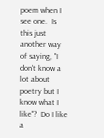poem when I see one.  Is this just another way of saying, "I don't know a lot about poetry but I know what I like"?  Do I like a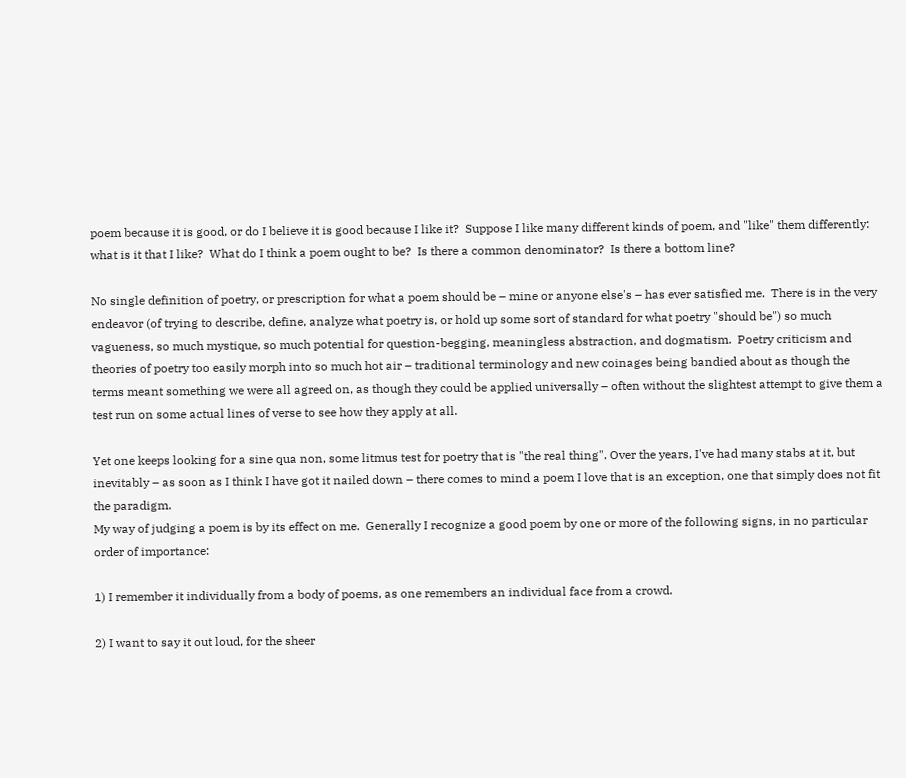poem because it is good, or do I believe it is good because I like it?  Suppose I like many different kinds of poem, and "like" them differently: what is it that I like?  What do I think a poem ought to be?  Is there a common denominator?  Is there a bottom line?

No single definition of poetry, or prescription for what a poem should be – mine or anyone else's – has ever satisfied me.  There is in the very endeavor (of trying to describe, define, analyze what poetry is, or hold up some sort of standard for what poetry "should be") so much vagueness, so much mystique, so much potential for question-begging, meaningless abstraction, and dogmatism.  Poetry criticism and theories of poetry too easily morph into so much hot air – traditional terminology and new coinages being bandied about as though the terms meant something we were all agreed on, as though they could be applied universally – often without the slightest attempt to give them a test run on some actual lines of verse to see how they apply at all.

Yet one keeps looking for a sine qua non, some litmus test for poetry that is "the real thing". Over the years, I've had many stabs at it, but inevitably – as soon as I think I have got it nailed down – there comes to mind a poem I love that is an exception, one that simply does not fit the paradigm.
My way of judging a poem is by its effect on me.  Generally I recognize a good poem by one or more of the following signs, in no particular order of importance:

1) I remember it individually from a body of poems, as one remembers an individual face from a crowd.

2) I want to say it out loud, for the sheer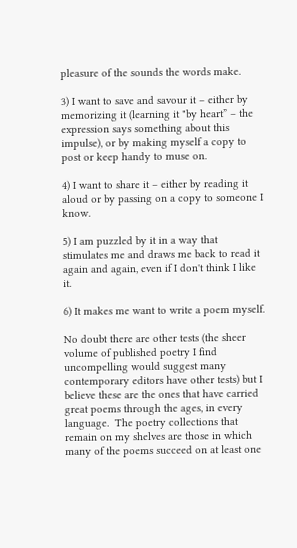pleasure of the sounds the words make.

3) I want to save and savour it – either by memorizing it (learning it "by heart” – the expression says something about this impulse), or by making myself a copy to post or keep handy to muse on.

4) I want to share it – either by reading it aloud or by passing on a copy to someone I know.

5) I am puzzled by it in a way that stimulates me and draws me back to read it again and again, even if I don't think I like it.

6) It makes me want to write a poem myself.

No doubt there are other tests (the sheer volume of published poetry I find uncompelling would suggest many contemporary editors have other tests) but I believe these are the ones that have carried great poems through the ages, in every language.  The poetry collections that remain on my shelves are those in which many of the poems succeed on at least one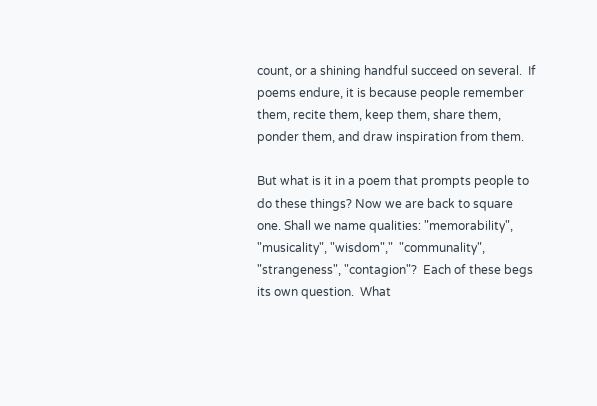count, or a shining handful succeed on several.  If poems endure, it is because people remember them, recite them, keep them, share them, ponder them, and draw inspiration from them.

But what is it in a poem that prompts people to do these things? Now we are back to square one. Shall we name qualities: "memorability", "musicality", "wisdom","  "communality", "strangeness", "contagion"?  Each of these begs its own question.  What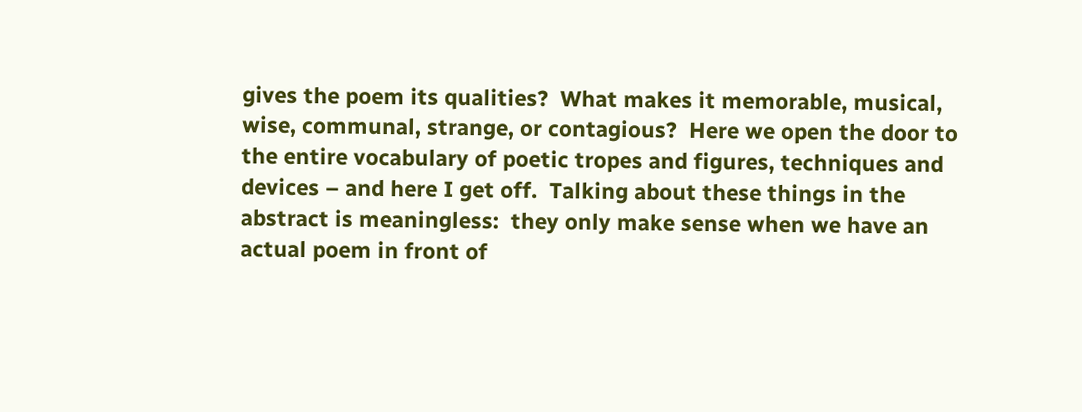gives the poem its qualities?  What makes it memorable, musical, wise, communal, strange, or contagious?  Here we open the door to the entire vocabulary of poetic tropes and figures, techniques and devices – and here I get off.  Talking about these things in the abstract is meaningless:  they only make sense when we have an actual poem in front of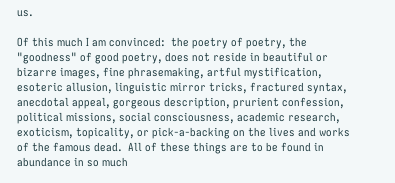us.

Of this much I am convinced:  the poetry of poetry, the "goodness" of good poetry, does not reside in beautiful or bizarre images, fine phrasemaking, artful mystification, esoteric allusion, linguistic mirror tricks, fractured syntax, anecdotal appeal, gorgeous description, prurient confession, political missions, social consciousness, academic research, exoticism, topicality, or pick-a-backing on the lives and works of the famous dead.  All of these things are to be found in abundance in so much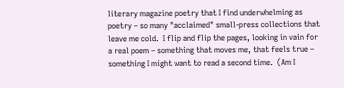literary magazine poetry that I find underwhelming as poetry – so many "acclaimed" small-press collections that leave me cold.  I flip and flip the pages, looking in vain for a real poem – something that moves me, that feels true – something I might want to read a second time.  (Am I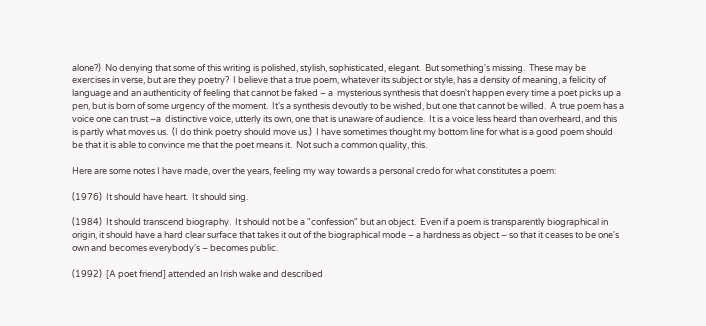alone?)  No denying that some of this writing is polished, stylish, sophisticated, elegant.  But something's missing.  These may be exercises in verse, but are they poetry?  I believe that a true poem, whatever its subject or style, has a density of meaning, a felicity of language and an authenticity of feeling that cannot be faked – a  mysterious synthesis that doesn't happen every time a poet picks up a pen, but is born of some urgency of the moment.  It's a synthesis devoutly to be wished, but one that cannot be willed.  A true poem has a voice one can trust –a  distinctive voice, utterly its own, one that is unaware of audience.  It is a voice less heard than overheard, and this is partly what moves us.  (I do think poetry should move us.)  I have sometimes thought my bottom line for what is a good poem should be that it is able to convince me that the poet means it.  Not such a common quality, this.

Here are some notes I have made, over the years, feeling my way towards a personal credo for what constitutes a poem:

(1976)  It should have heart.  It should sing.

(1984)  It should transcend biography.  It should not be a "confession" but an object.  Even if a poem is transparently biographical in origin, it should have a hard clear surface that takes it out of the biographical mode – a hardness as object – so that it ceases to be one's own and becomes everybody's – becomes public.

(1992)  [A poet friend] attended an Irish wake and described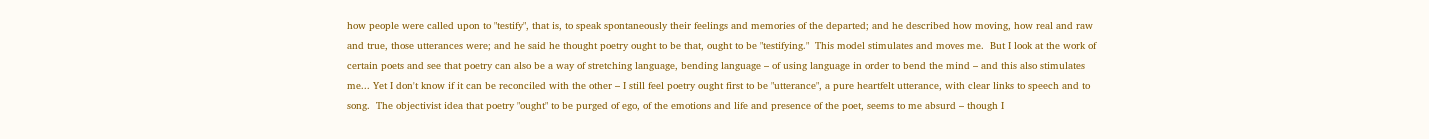how people were called upon to "testify", that is, to speak spontaneously their feelings and memories of the departed; and he described how moving, how real and raw and true, those utterances were; and he said he thought poetry ought to be that, ought to be "testifying."  This model stimulates and moves me.  But I look at the work of certain poets and see that poetry can also be a way of stretching language, bending language – of using language in order to bend the mind – and this also stimulates me... Yet I don't know if it can be reconciled with the other – I still feel poetry ought first to be "utterance", a pure heartfelt utterance, with clear links to speech and to song.  The objectivist idea that poetry "ought" to be purged of ego, of the emotions and life and presence of the poet, seems to me absurd – though I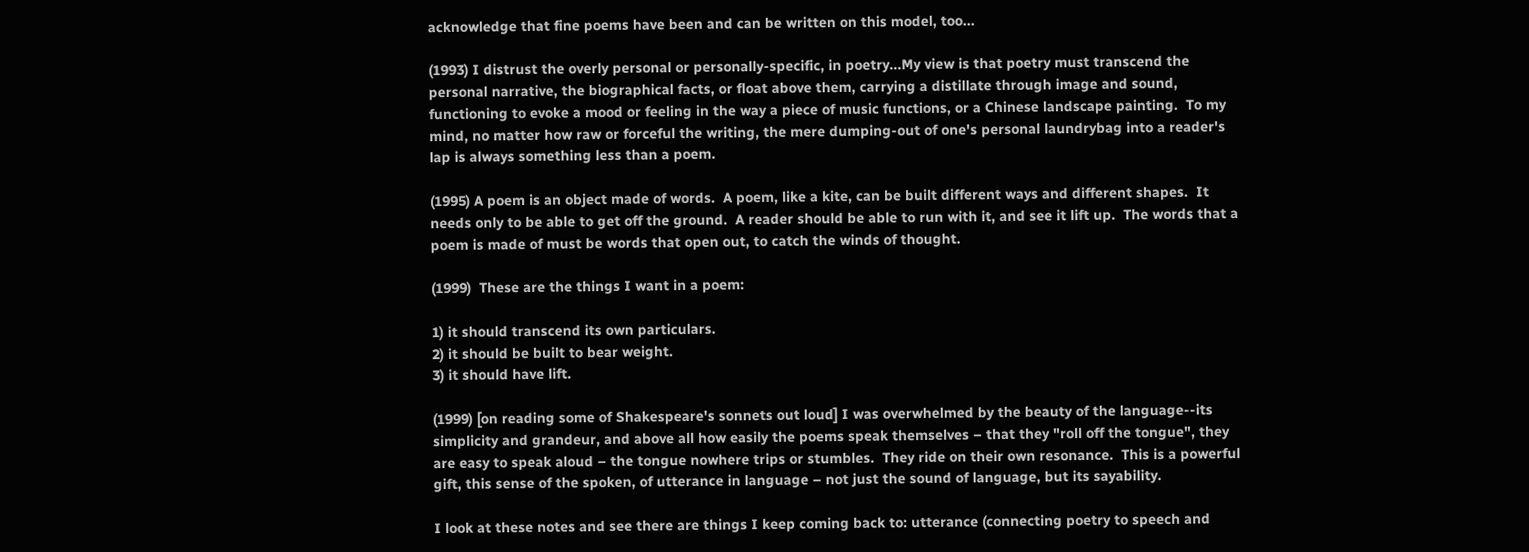acknowledge that fine poems have been and can be written on this model, too...

(1993) I distrust the overly personal or personally-specific, in poetry...My view is that poetry must transcend the personal narrative, the biographical facts, or float above them, carrying a distillate through image and sound, functioning to evoke a mood or feeling in the way a piece of music functions, or a Chinese landscape painting.  To my mind, no matter how raw or forceful the writing, the mere dumping-out of one's personal laundrybag into a reader's lap is always something less than a poem.

(1995) A poem is an object made of words.  A poem, like a kite, can be built different ways and different shapes.  It needs only to be able to get off the ground.  A reader should be able to run with it, and see it lift up.  The words that a poem is made of must be words that open out, to catch the winds of thought.

(1999)  These are the things I want in a poem:

1) it should transcend its own particulars.
2) it should be built to bear weight.
3) it should have lift.

(1999) [on reading some of Shakespeare's sonnets out loud] I was overwhelmed by the beauty of the language--its simplicity and grandeur, and above all how easily the poems speak themselves – that they "roll off the tongue", they are easy to speak aloud – the tongue nowhere trips or stumbles.  They ride on their own resonance.  This is a powerful gift, this sense of the spoken, of utterance in language – not just the sound of language, but its sayability.

I look at these notes and see there are things I keep coming back to: utterance (connecting poetry to speech and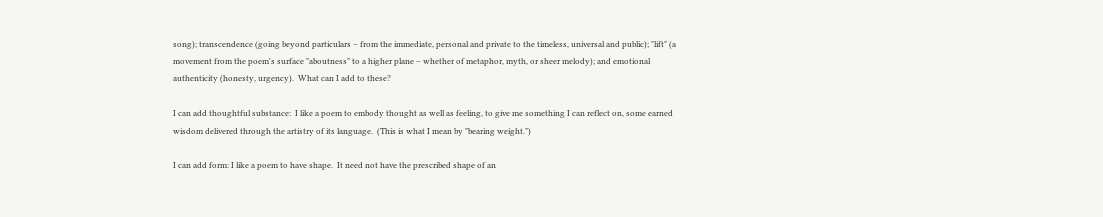song); transcendence (going beyond particulars – from the immediate, personal and private to the timeless, universal and public); "lift" (a movement from the poem's surface "aboutness" to a higher plane – whether of metaphor, myth, or sheer melody); and emotional authenticity (honesty, urgency).  What can I add to these?

I can add thoughtful substance:  I like a poem to embody thought as well as feeling, to give me something I can reflect on, some earned wisdom delivered through the artistry of its language.  (This is what I mean by "bearing weight.")

I can add form: I like a poem to have shape.  It need not have the prescribed shape of an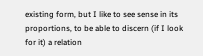existing form, but I like to see sense in its proportions, to be able to discern (if I look for it) a relation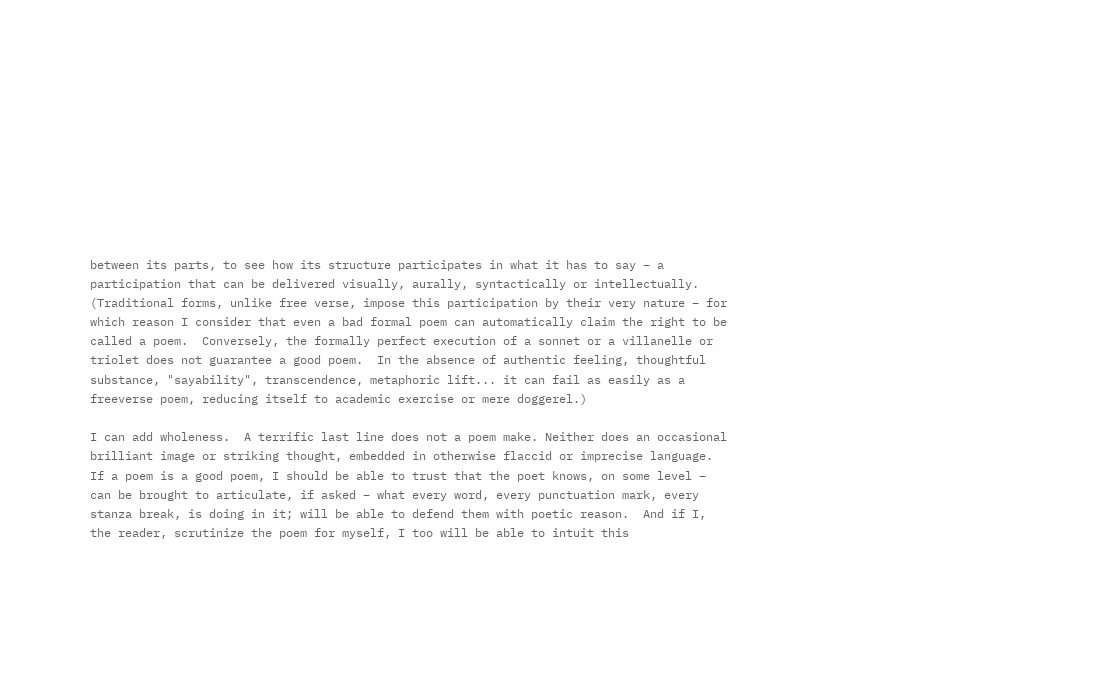between its parts, to see how its structure participates in what it has to say – a participation that can be delivered visually, aurally, syntactically or intellectually. (Traditional forms, unlike free verse, impose this participation by their very nature – for which reason I consider that even a bad formal poem can automatically claim the right to be called a poem.  Conversely, the formally perfect execution of a sonnet or a villanelle or triolet does not guarantee a good poem.  In the absence of authentic feeling, thoughtful substance, "sayability", transcendence, metaphoric lift... it can fail as easily as a freeverse poem, reducing itself to academic exercise or mere doggerel.)

I can add wholeness.  A terrific last line does not a poem make. Neither does an occasional brilliant image or striking thought, embedded in otherwise flaccid or imprecise language.  If a poem is a good poem, I should be able to trust that the poet knows, on some level – can be brought to articulate, if asked – what every word, every punctuation mark, every stanza break, is doing in it; will be able to defend them with poetic reason.  And if I, the reader, scrutinize the poem for myself, I too will be able to intuit this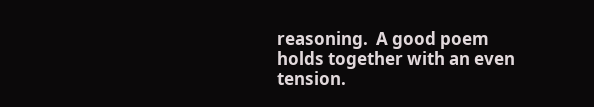reasoning.  A good poem holds together with an even tension.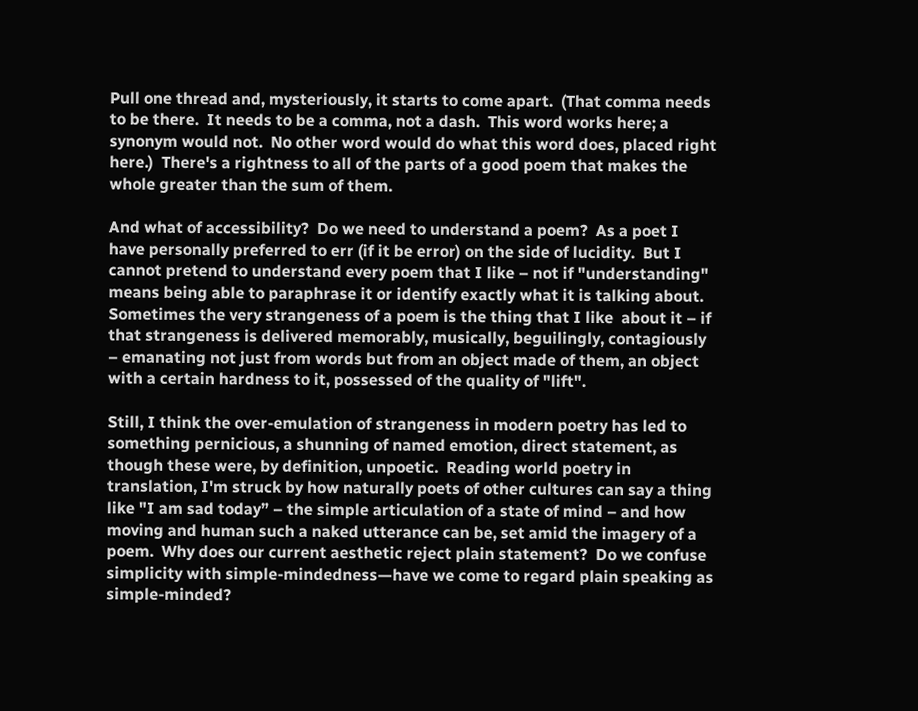Pull one thread and, mysteriously, it starts to come apart.  (That comma needs to be there.  It needs to be a comma, not a dash.  This word works here; a synonym would not.  No other word would do what this word does, placed right here.)  There's a rightness to all of the parts of a good poem that makes the whole greater than the sum of them.

And what of accessibility?  Do we need to understand a poem?  As a poet I have personally preferred to err (if it be error) on the side of lucidity.  But I cannot pretend to understand every poem that I like – not if "understanding"  means being able to paraphrase it or identify exactly what it is talking about.  Sometimes the very strangeness of a poem is the thing that I like  about it – if  that strangeness is delivered memorably, musically, beguilingly, contagiously – emanating not just from words but from an object made of them, an object with a certain hardness to it, possessed of the quality of "lift".

Still, I think the over-emulation of strangeness in modern poetry has led to something pernicious, a shunning of named emotion, direct statement, as though these were, by definition, unpoetic.  Reading world poetry in translation, I'm struck by how naturally poets of other cultures can say a thing like "I am sad today” – the simple articulation of a state of mind – and how moving and human such a naked utterance can be, set amid the imagery of a poem.  Why does our current aesthetic reject plain statement?  Do we confuse simplicity with simple-mindedness—have we come to regard plain speaking as simple-minded?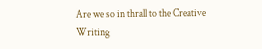Are we so in thrall to the Creative Writing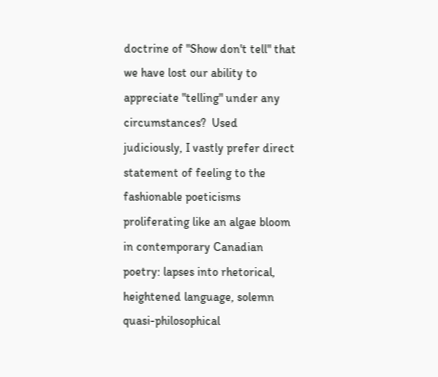doctrine of "Show don't tell" that we have lost our ability to appreciate "telling" under any circumstances?  Used judiciously, I vastly prefer direct statement of feeling to the fashionable poeticisms proliferating like an algae bloom in contemporary Canadian poetry: lapses into rhetorical, heightened language, solemn quasi-philosophical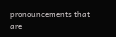pronouncements that are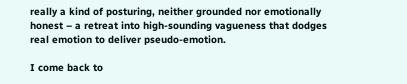really a kind of posturing, neither grounded nor emotionally honest – a retreat into high-sounding vagueness that dodges real emotion to deliver pseudo-emotion.

I come back to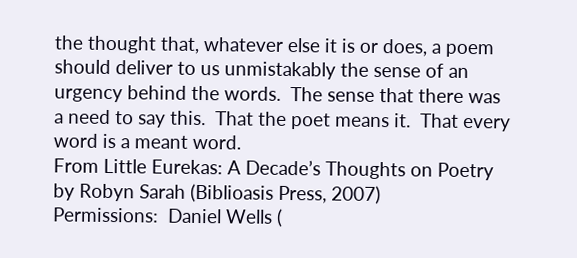the thought that, whatever else it is or does, a poem should deliver to us unmistakably the sense of an urgency behind the words.  The sense that there was a need to say this.  That the poet means it.  That every word is a meant word.
From Little Eurekas: A Decade’s Thoughts on Poetry by Robyn Sarah (Biblioasis Press, 2007)
Permissions:  Daniel Wells (